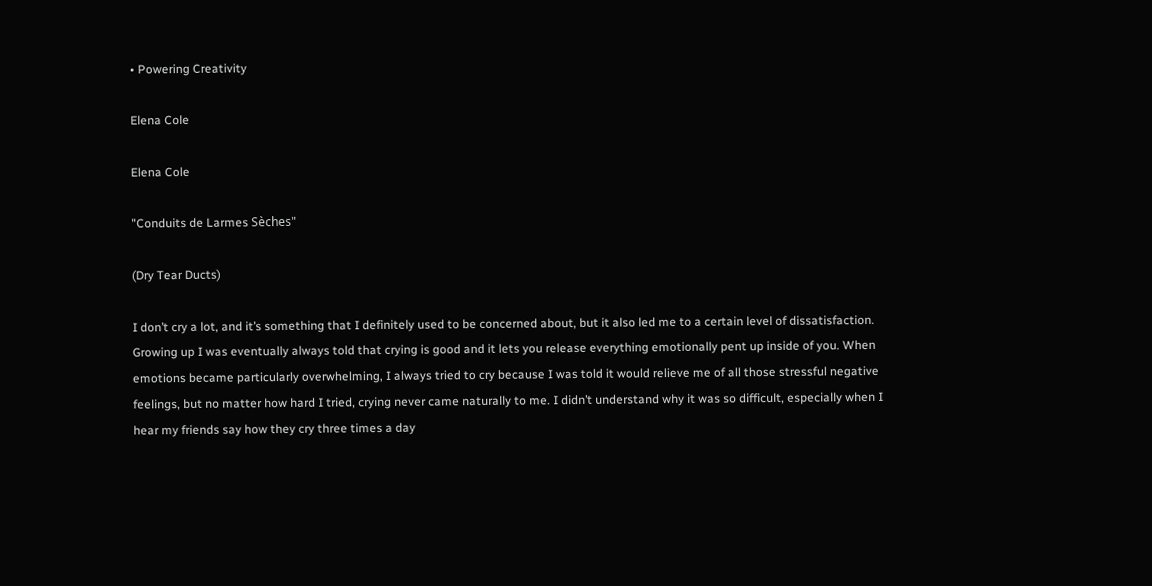• Powering Creativity

Elena Cole

Elena Cole

"Conduits de Larmes Sèches"

(Dry Tear Ducts)

I don’t cry a lot, and it’s something that I definitely used to be concerned about, but it also led me to a certain level of dissatisfaction. Growing up I was eventually always told that crying is good and it lets you release everything emotionally pent up inside of you. When emotions became particularly overwhelming, I always tried to cry because I was told it would relieve me of all those stressful negative feelings, but no matter how hard I tried, crying never came naturally to me. I didn’t understand why it was so difficult, especially when I hear my friends say how they cry three times a day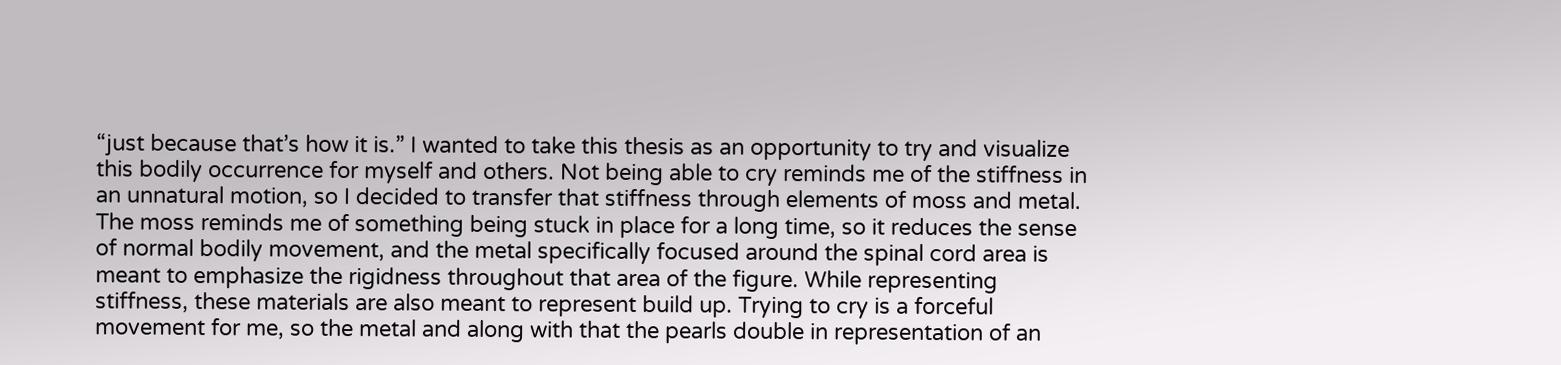“just because that’s how it is.” I wanted to take this thesis as an opportunity to try and visualize this bodily occurrence for myself and others. Not being able to cry reminds me of the stiffness in an unnatural motion, so I decided to transfer that stiffness through elements of moss and metal. The moss reminds me of something being stuck in place for a long time, so it reduces the sense of normal bodily movement, and the metal specifically focused around the spinal cord area is meant to emphasize the rigidness throughout that area of the figure. While representing stiffness, these materials are also meant to represent build up. Trying to cry is a forceful movement for me, so the metal and along with that the pearls double in representation of an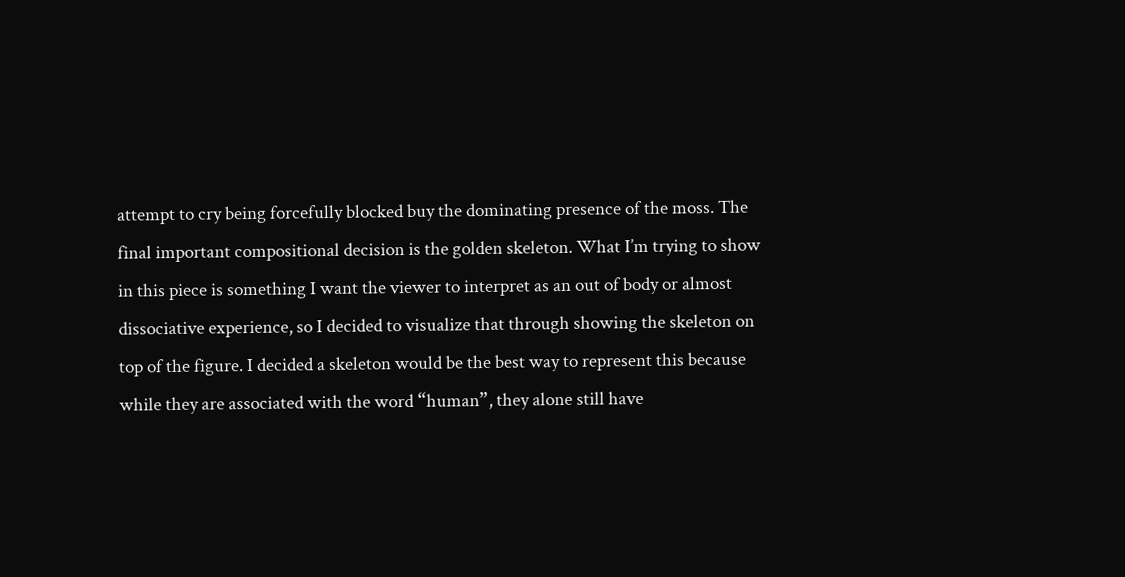attempt to cry being forcefully blocked buy the dominating presence of the moss. The final important compositional decision is the golden skeleton. What I’m trying to show in this piece is something I want the viewer to interpret as an out of body or almost dissociative experience, so I decided to visualize that through showing the skeleton on top of the figure. I decided a skeleton would be the best way to represent this because while they are associated with the word “human”, they alone still have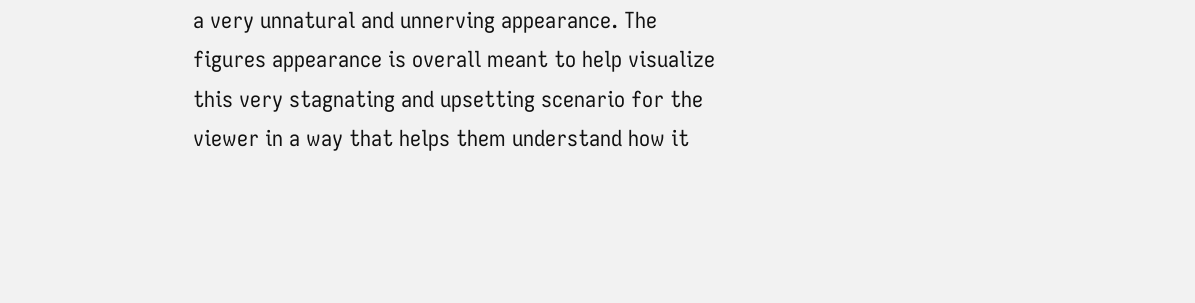a very unnatural and unnerving appearance. The figures appearance is overall meant to help visualize this very stagnating and upsetting scenario for the viewer in a way that helps them understand how it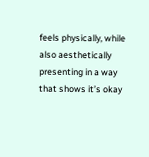feels physically, while also aesthetically presenting in a way that shows it’s okay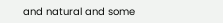and natural and some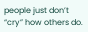people just don’t “cry” how others do.